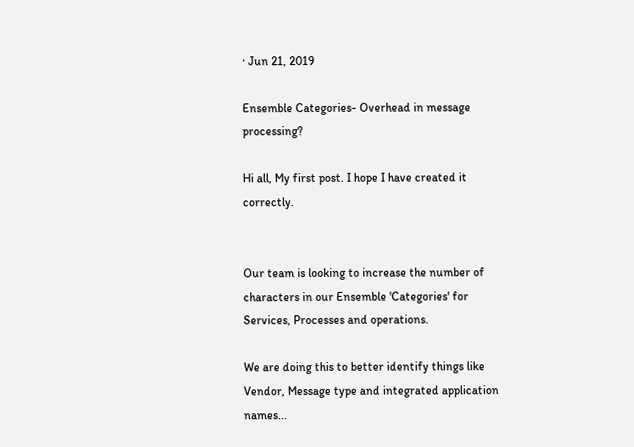· Jun 21, 2019

Ensemble Categories- Overhead in message processing?

Hi all, My first post. I hope I have created it correctly.


Our team is looking to increase the number of characters in our Ensemble 'Categories' for Services, Processes and operations.

We are doing this to better identify things like Vendor, Message type and integrated application names...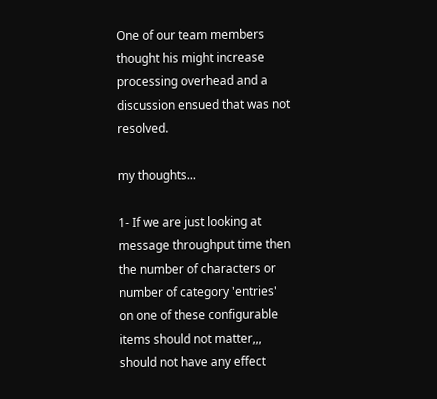One of our team members thought his might increase processing overhead and a discussion ensued that was not resolved.

my thoughts...

1- If we are just looking at message throughput time then the number of characters or number of category 'entries' on one of these configurable items should not matter,,,  should not have any effect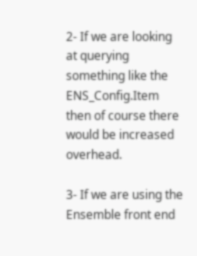2- If we are looking at querying something like the ENS_Config.Item then of course there would be increased overhead.

3- If we are using the Ensemble front end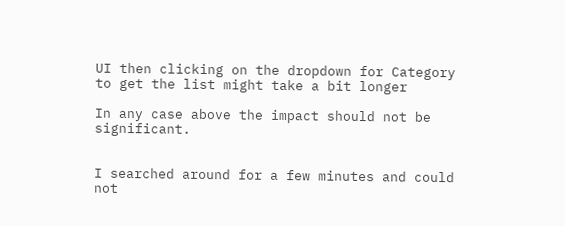UI then clicking on the dropdown for Category to get the list might take a bit longer

In any case above the impact should not be significant.


I searched around for a few minutes and could not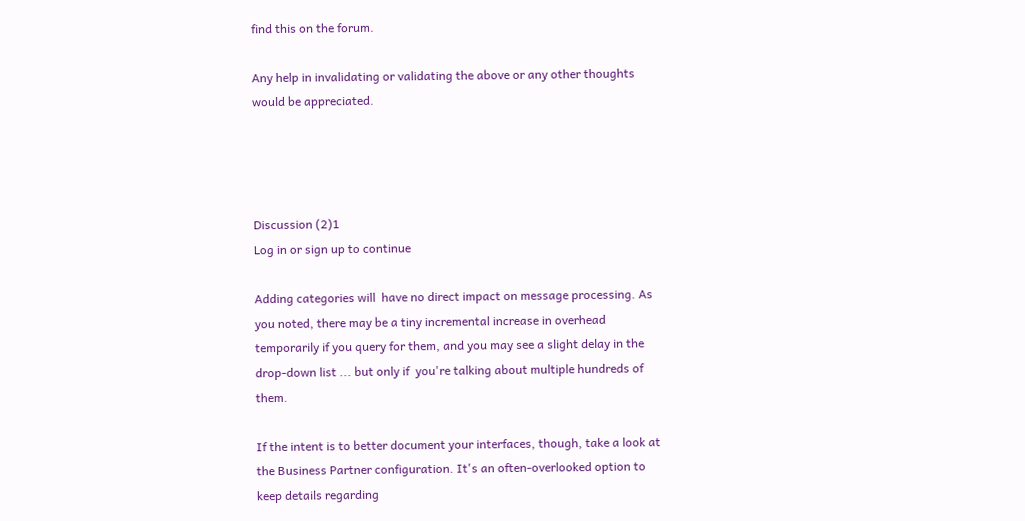find this on the forum.

Any help in invalidating or validating the above or any other thoughts would be appreciated.




Discussion (2)1
Log in or sign up to continue

Adding categories will  have no direct impact on message processing. As you noted, there may be a tiny incremental increase in overhead temporarily if you query for them, and you may see a slight delay in the drop-down list ... but only if  you're talking about multiple hundreds of them.

If the intent is to better document your interfaces, though, take a look at the Business Partner configuration. It's an often-overlooked option to keep details regarding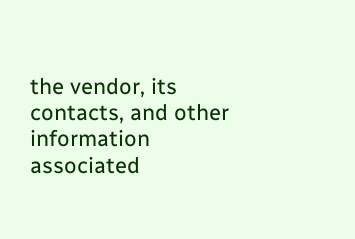the vendor, its contacts, and other information associated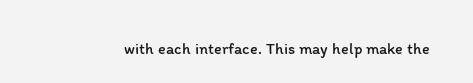with each interface. This may help make the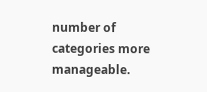number of categories more manageable.